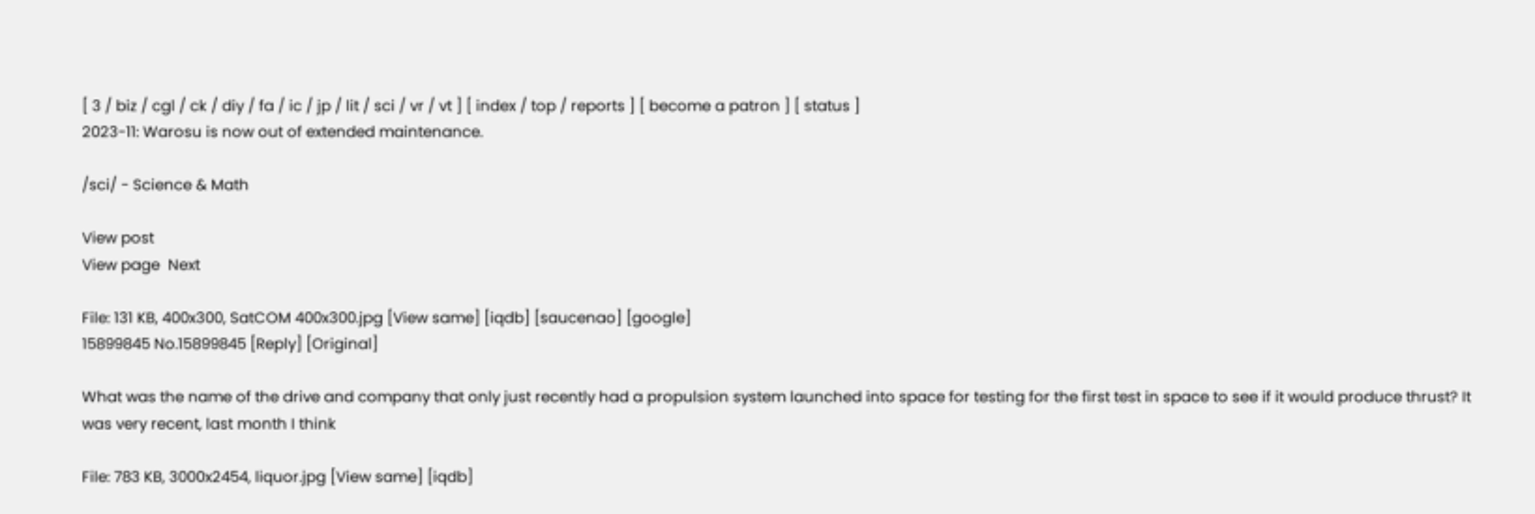[ 3 / biz / cgl / ck / diy / fa / ic / jp / lit / sci / vr / vt ] [ index / top / reports ] [ become a patron ] [ status ]
2023-11: Warosu is now out of extended maintenance.

/sci/ - Science & Math

View post
View page  Next

File: 131 KB, 400x300, SatCOM 400x300.jpg [View same] [iqdb] [saucenao] [google]
15899845 No.15899845 [Reply] [Original]

What was the name of the drive and company that only just recently had a propulsion system launched into space for testing for the first test in space to see if it would produce thrust? It was very recent, last month I think

File: 783 KB, 3000x2454, liquor.jpg [View same] [iqdb]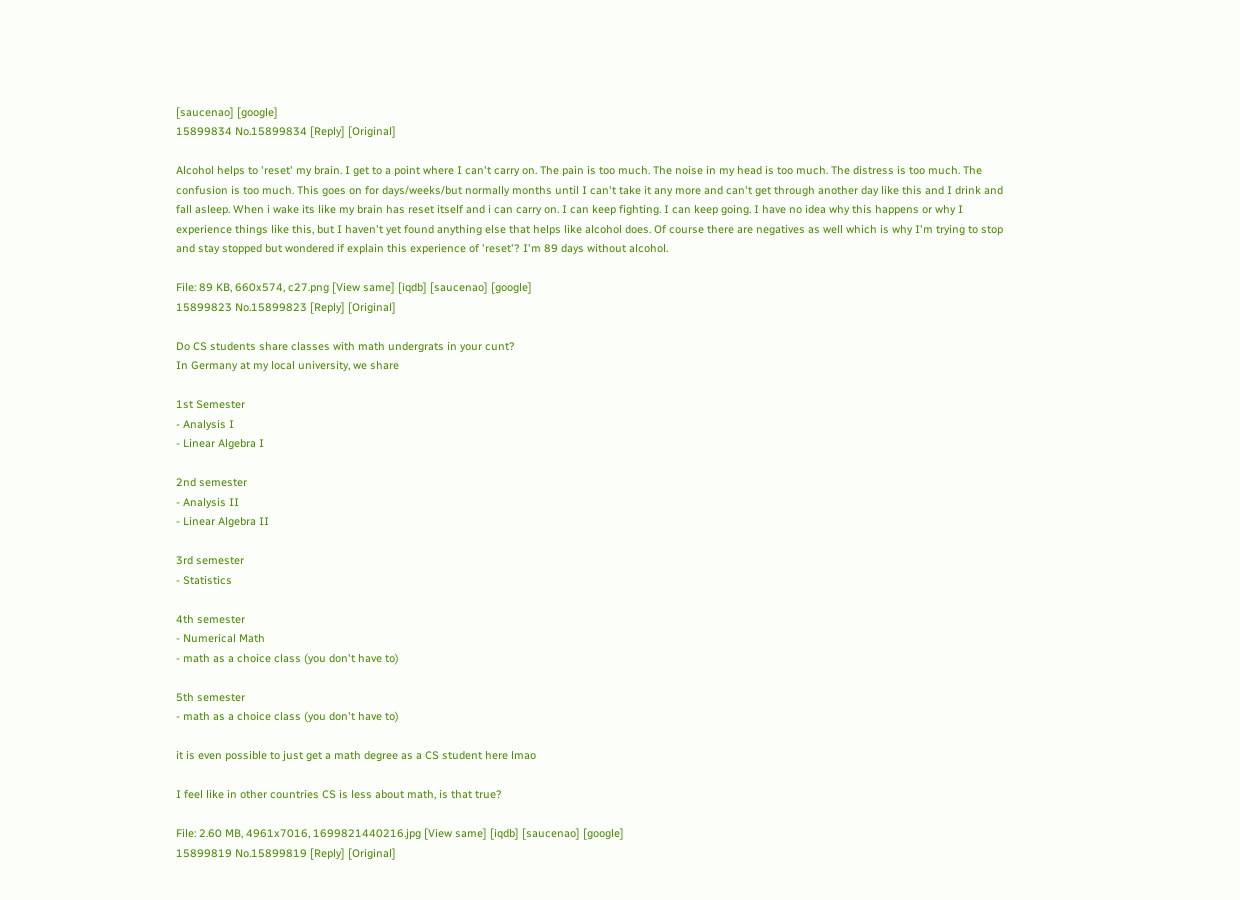[saucenao] [google]
15899834 No.15899834 [Reply] [Original]

Alcohol helps to 'reset' my brain. I get to a point where I can't carry on. The pain is too much. The noise in my head is too much. The distress is too much. The confusion is too much. This goes on for days/weeks/but normally months until I can't take it any more and can't get through another day like this and I drink and fall asleep. When i wake its like my brain has reset itself and i can carry on. I can keep fighting. I can keep going. I have no idea why this happens or why I experience things like this, but I haven't yet found anything else that helps like alcohol does. Of course there are negatives as well which is why I'm trying to stop and stay stopped but wondered if explain this experience of 'reset'? I'm 89 days without alcohol.

File: 89 KB, 660x574, c27.png [View same] [iqdb] [saucenao] [google]
15899823 No.15899823 [Reply] [Original]

Do CS students share classes with math undergrats in your cunt?
In Germany at my local university, we share

1st Semester
- Analysis I
- Linear Algebra I

2nd semester
- Analysis II
- Linear Algebra II

3rd semester
- Statistics

4th semester
- Numerical Math
- math as a choice class (you don't have to)

5th semester
- math as a choice class (you don't have to)

it is even possible to just get a math degree as a CS student here lmao

I feel like in other countries CS is less about math, is that true?

File: 2.60 MB, 4961x7016, 1699821440216.jpg [View same] [iqdb] [saucenao] [google]
15899819 No.15899819 [Reply] [Original]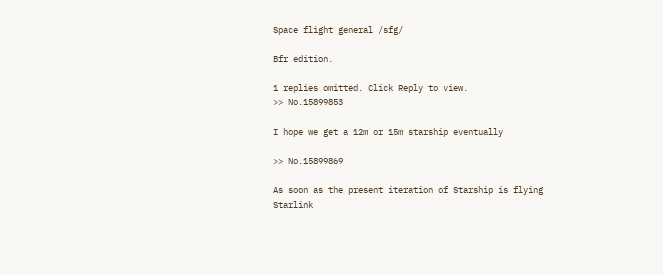Space flight general /sfg/

Bfr edition.

1 replies omitted. Click Reply to view.
>> No.15899853

I hope we get a 12m or 15m starship eventually

>> No.15899869

As soon as the present iteration of Starship is flying Starlink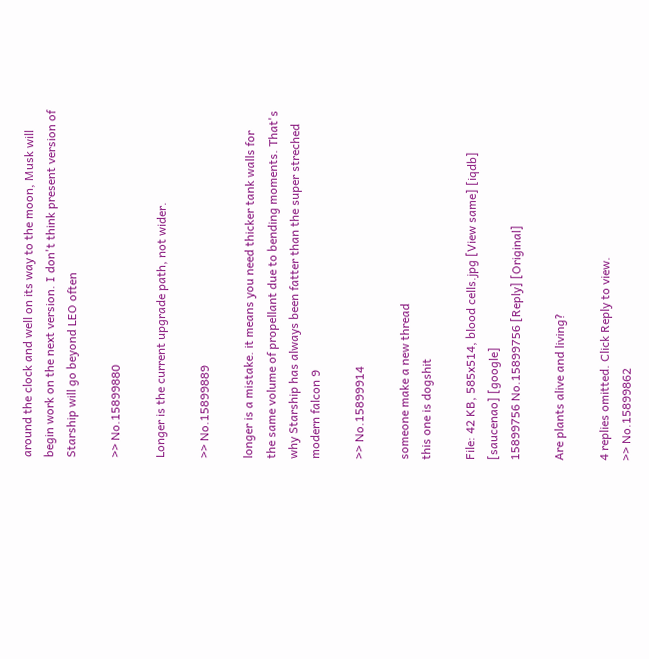around the clock and well on its way to the moon, Musk will begin work on the next version. I don't think present version of Starship will go beyond LEO often

>> No.15899880

Longer is the current upgrade path, not wider.

>> No.15899889

longer is a mistake. it means you need thicker tank walls for the same volume of propellant due to bending moments. That's why Starship has always been fatter than the super streched modern falcon 9

>> No.15899914

someone make a new thread
this one is dogshit

File: 42 KB, 585x514, blood cells.jpg [View same] [iqdb] [saucenao] [google]
15899756 No.15899756 [Reply] [Original]

Are plants alive and living?

4 replies omitted. Click Reply to view.
>> No.15899862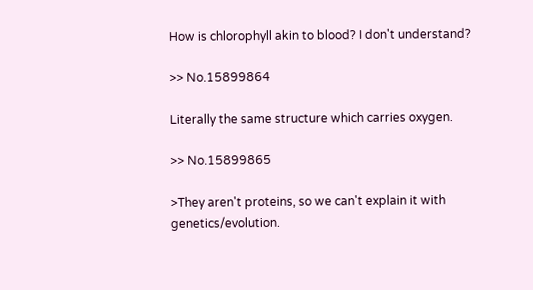How is chlorophyll akin to blood? I don't understand?

>> No.15899864

Literally the same structure which carries oxygen.

>> No.15899865

>They aren't proteins, so we can't explain it with genetics/evolution.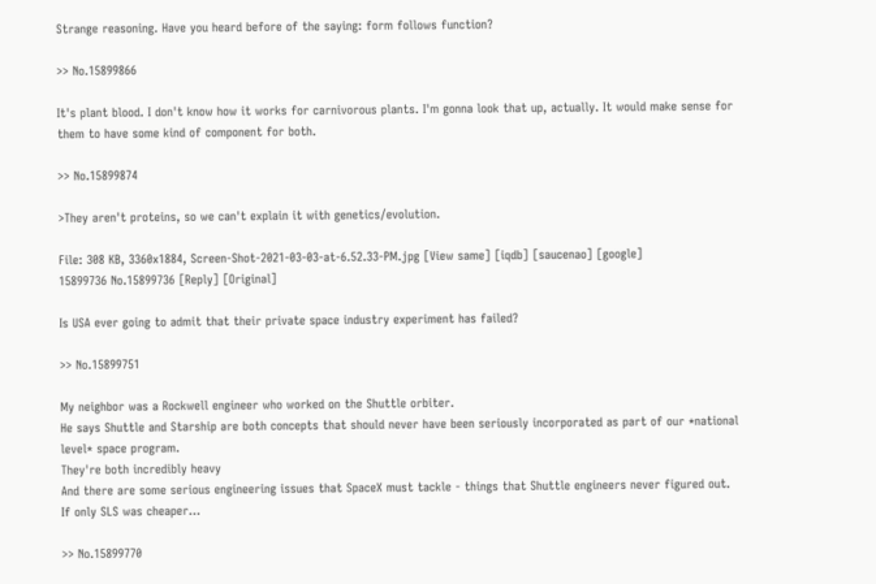Strange reasoning. Have you heard before of the saying: form follows function?

>> No.15899866

It's plant blood. I don't know how it works for carnivorous plants. I'm gonna look that up, actually. It would make sense for them to have some kind of component for both.

>> No.15899874

>They aren't proteins, so we can't explain it with genetics/evolution.

File: 308 KB, 3360x1884, Screen-Shot-2021-03-03-at-6.52.33-PM.jpg [View same] [iqdb] [saucenao] [google]
15899736 No.15899736 [Reply] [Original]

Is USA ever going to admit that their private space industry experiment has failed?

>> No.15899751

My neighbor was a Rockwell engineer who worked on the Shuttle orbiter.
He says Shuttle and Starship are both concepts that should never have been seriously incorporated as part of our *national level* space program.
They're both incredibly heavy
And there are some serious engineering issues that SpaceX must tackle - things that Shuttle engineers never figured out.
If only SLS was cheaper...

>> No.15899770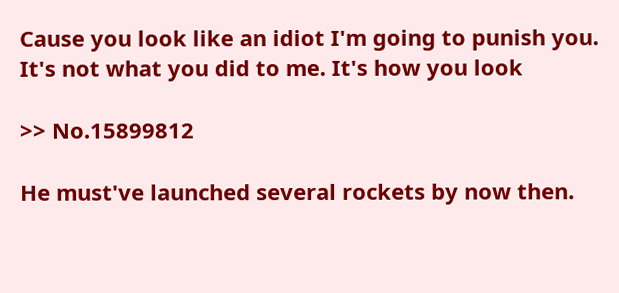Cause you look like an idiot I'm going to punish you. It's not what you did to me. It's how you look

>> No.15899812

He must've launched several rockets by now then.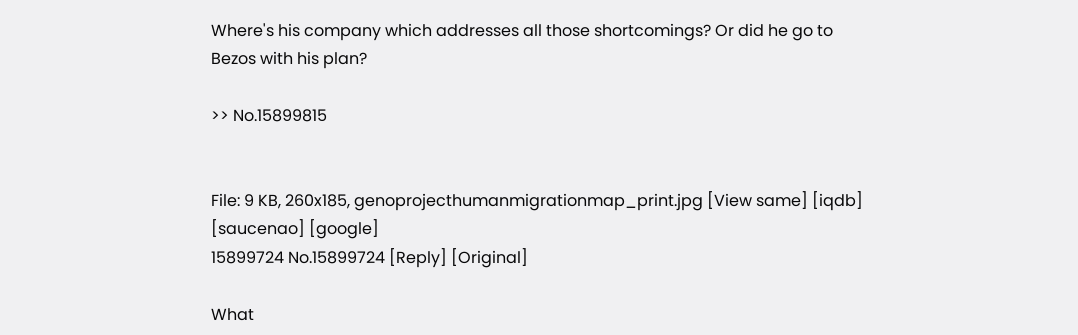Where's his company which addresses all those shortcomings? Or did he go to Bezos with his plan?

>> No.15899815


File: 9 KB, 260x185, genoprojecthumanmigrationmap_print.jpg [View same] [iqdb] [saucenao] [google]
15899724 No.15899724 [Reply] [Original]

What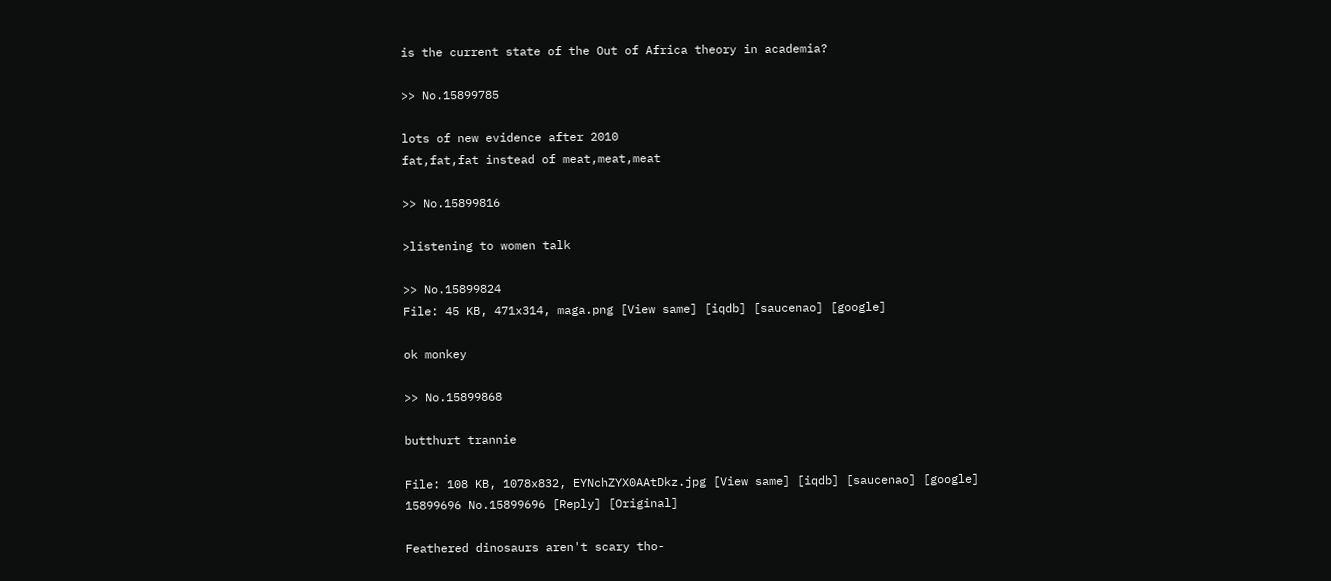is the current state of the Out of Africa theory in academia?

>> No.15899785

lots of new evidence after 2010
fat,fat,fat instead of meat,meat,meat

>> No.15899816

>listening to women talk

>> No.15899824
File: 45 KB, 471x314, maga.png [View same] [iqdb] [saucenao] [google]

ok monkey

>> No.15899868

butthurt trannie

File: 108 KB, 1078x832, EYNchZYX0AAtDkz.jpg [View same] [iqdb] [saucenao] [google]
15899696 No.15899696 [Reply] [Original]

Feathered dinosaurs aren't scary tho-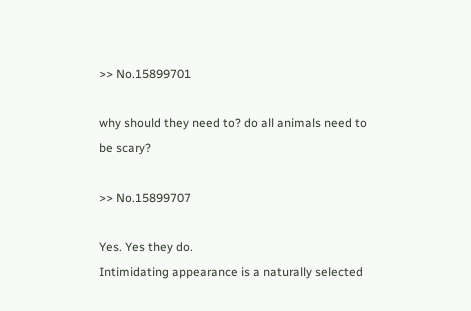>> No.15899701

why should they need to? do all animals need to be scary?

>> No.15899707

Yes. Yes they do.
Intimidating appearance is a naturally selected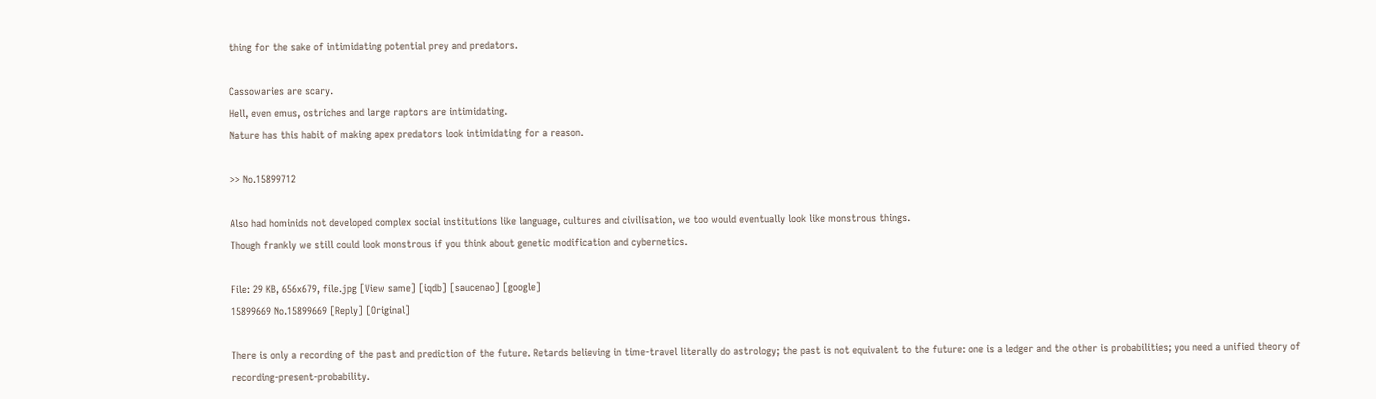thing for the sake of intimidating potential prey and predators.

Cassowaries are scary.
Hell, even emus, ostriches and large raptors are intimidating.
Nature has this habit of making apex predators look intimidating for a reason.

>> No.15899712

Also had hominids not developed complex social institutions like language, cultures and civilisation, we too would eventually look like monstrous things.
Though frankly we still could look monstrous if you think about genetic modification and cybernetics.

File: 29 KB, 656x679, file.jpg [View same] [iqdb] [saucenao] [google]
15899669 No.15899669 [Reply] [Original]

There is only a recording of the past and prediction of the future. Retards believing in time-travel literally do astrology; the past is not equivalent to the future: one is a ledger and the other is probabilities; you need a unified theory of recording-present-probability.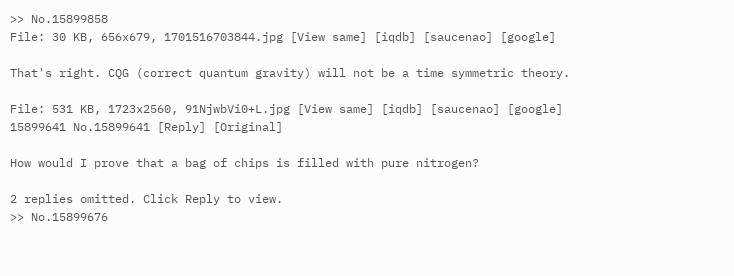>> No.15899858
File: 30 KB, 656x679, 1701516703844.jpg [View same] [iqdb] [saucenao] [google]

That's right. CQG (correct quantum gravity) will not be a time symmetric theory.

File: 531 KB, 1723x2560, 91NjwbVi0+L.jpg [View same] [iqdb] [saucenao] [google]
15899641 No.15899641 [Reply] [Original]

How would I prove that a bag of chips is filled with pure nitrogen?

2 replies omitted. Click Reply to view.
>> No.15899676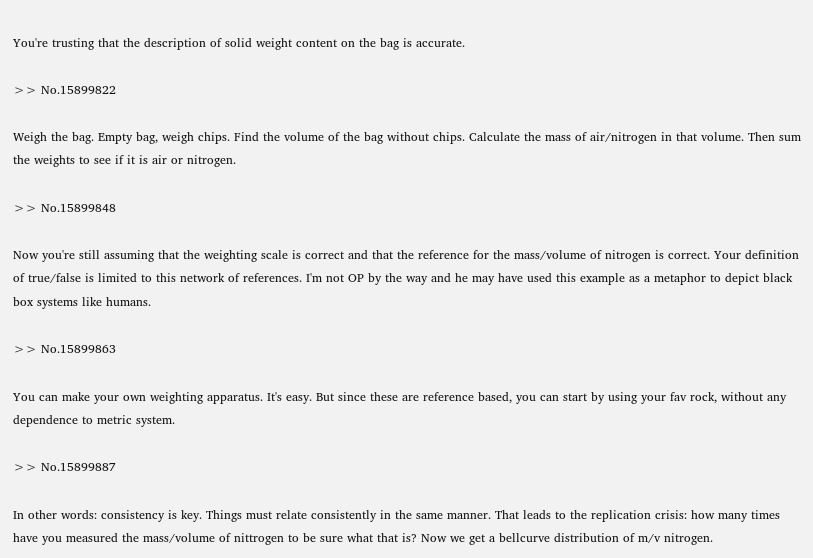You're trusting that the description of solid weight content on the bag is accurate.

>> No.15899822

Weigh the bag. Empty bag, weigh chips. Find the volume of the bag without chips. Calculate the mass of air/nitrogen in that volume. Then sum the weights to see if it is air or nitrogen.

>> No.15899848

Now you're still assuming that the weighting scale is correct and that the reference for the mass/volume of nitrogen is correct. Your definition of true/false is limited to this network of references. I'm not OP by the way and he may have used this example as a metaphor to depict black box systems like humans.

>> No.15899863

You can make your own weighting apparatus. It's easy. But since these are reference based, you can start by using your fav rock, without any dependence to metric system.

>> No.15899887

In other words: consistency is key. Things must relate consistently in the same manner. That leads to the replication crisis: how many times have you measured the mass/volume of nittrogen to be sure what that is? Now we get a bellcurve distribution of m/v nitrogen.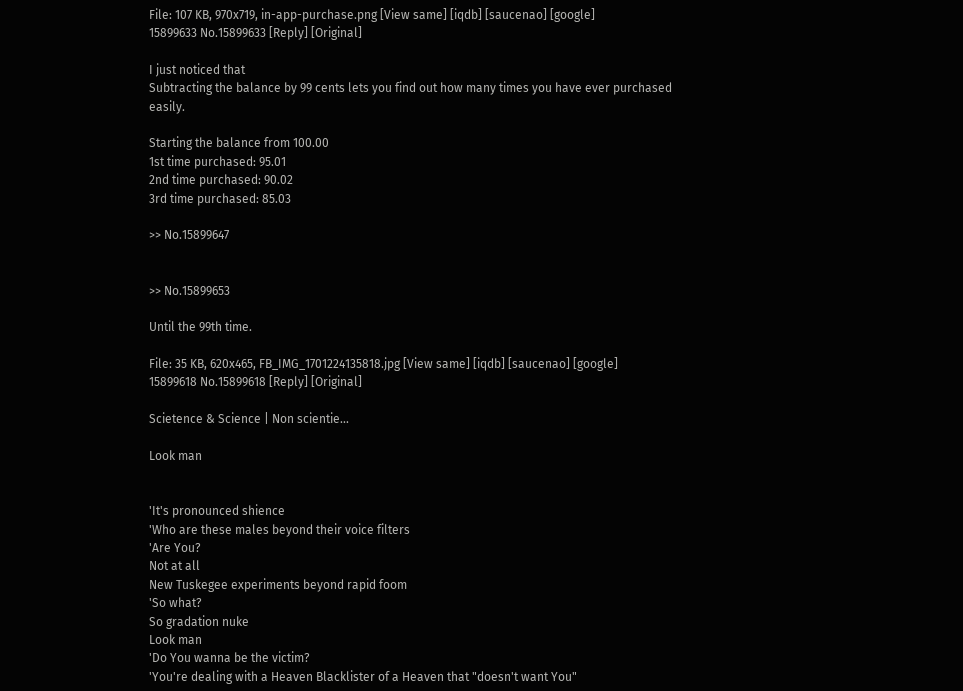File: 107 KB, 970x719, in-app-purchase.png [View same] [iqdb] [saucenao] [google]
15899633 No.15899633 [Reply] [Original]

I just noticed that
Subtracting the balance by 99 cents lets you find out how many times you have ever purchased easily.

Starting the balance from 100.00
1st time purchased: 95.01
2nd time purchased: 90.02
3rd time purchased: 85.03

>> No.15899647


>> No.15899653

Until the 99th time.

File: 35 KB, 620x465, FB_IMG_1701224135818.jpg [View same] [iqdb] [saucenao] [google]
15899618 No.15899618 [Reply] [Original]

Scietence & Science | Non scientie...

Look man


'It's pronounced shience
'Who are these males beyond their voice filters
'Are You?
Not at all
New Tuskegee experiments beyond rapid foom
'So what?
So gradation nuke
Look man
'Do You wanna be the victim?
'You're dealing with a Heaven Blacklister of a Heaven that "doesn't want You"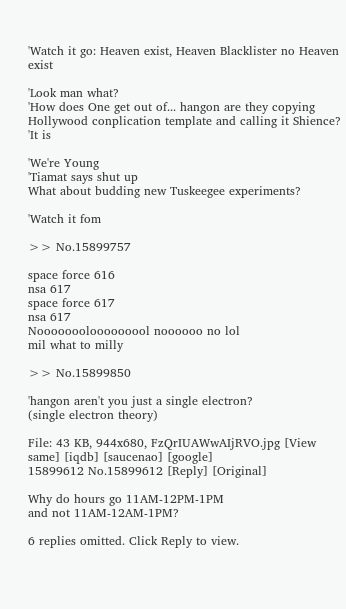'Watch it go: Heaven exist, Heaven Blacklister no Heaven exist

'Look man what?
'How does One get out of... hangon are they copying Hollywood conplication template and calling it Shience?
'It is

'We're Young
'Tiamat says shut up
What about budding new Tuskeegee experiments?

'Watch it fom

>> No.15899757

space force 616
nsa 617
space force 617
nsa 617
Nooooooolooooooool noooooo no lol
mil what to milly

>> No.15899850

'hangon aren't you just a single electron?
(single electron theory)

File: 43 KB, 944x680, FzQrIUAWwAIjRVO.jpg [View same] [iqdb] [saucenao] [google]
15899612 No.15899612 [Reply] [Original]

Why do hours go 11AM-12PM-1PM
and not 11AM-12AM-1PM?

6 replies omitted. Click Reply to view.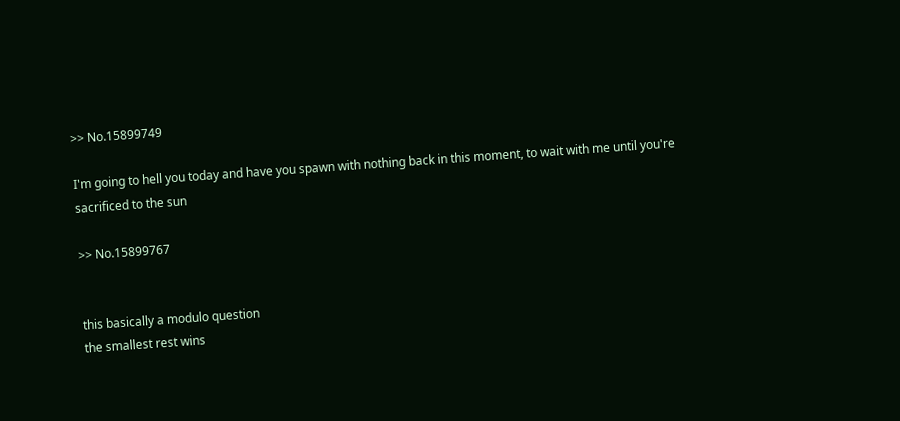>> No.15899749

I'm going to hell you today and have you spawn with nothing back in this moment, to wait with me until you're sacrificed to the sun

>> No.15899767


this basically a modulo question
the smallest rest wins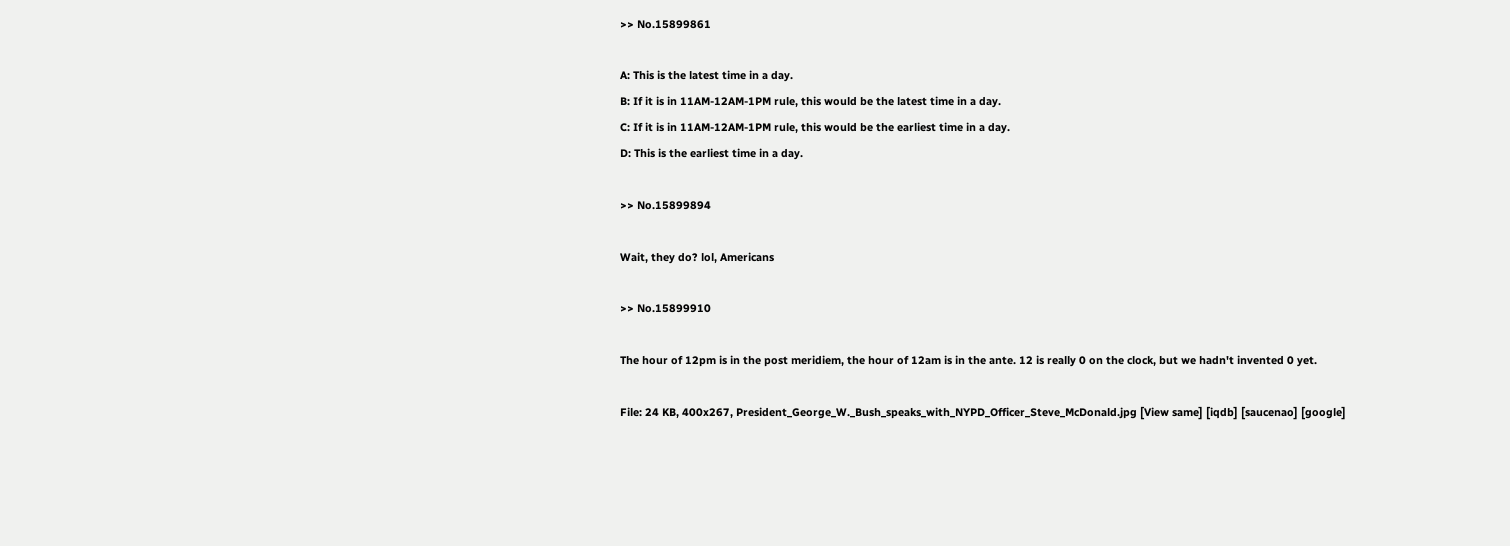>> No.15899861

A: This is the latest time in a day.
B: If it is in 11AM-12AM-1PM rule, this would be the latest time in a day.
C: If it is in 11AM-12AM-1PM rule, this would be the earliest time in a day.
D: This is the earliest time in a day.

>> No.15899894

Wait, they do? lol, Americans

>> No.15899910

The hour of 12pm is in the post meridiem, the hour of 12am is in the ante. 12 is really 0 on the clock, but we hadn't invented 0 yet.

File: 24 KB, 400x267, President_George_W._Bush_speaks_with_NYPD_Officer_Steve_McDonald.jpg [View same] [iqdb] [saucenao] [google]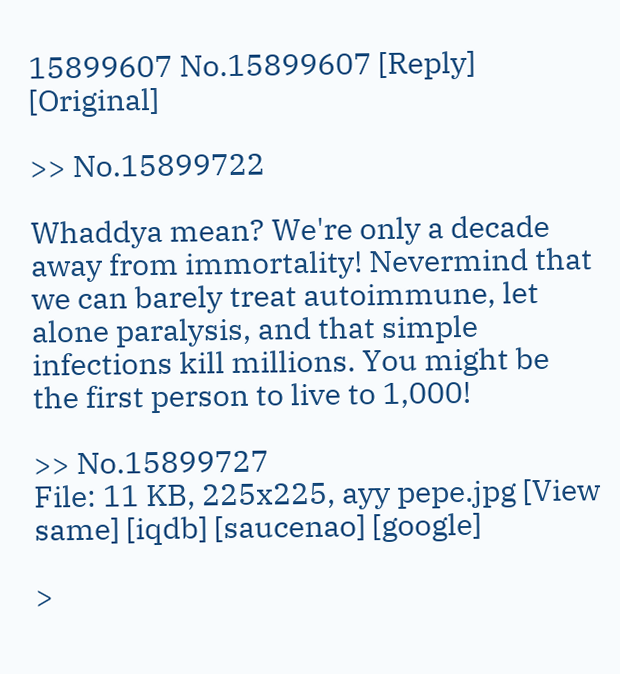15899607 No.15899607 [Reply] [Original]

>> No.15899722

Whaddya mean? We're only a decade away from immortality! Nevermind that we can barely treat autoimmune, let alone paralysis, and that simple infections kill millions. You might be the first person to live to 1,000!

>> No.15899727
File: 11 KB, 225x225, ayy pepe.jpg [View same] [iqdb] [saucenao] [google]

>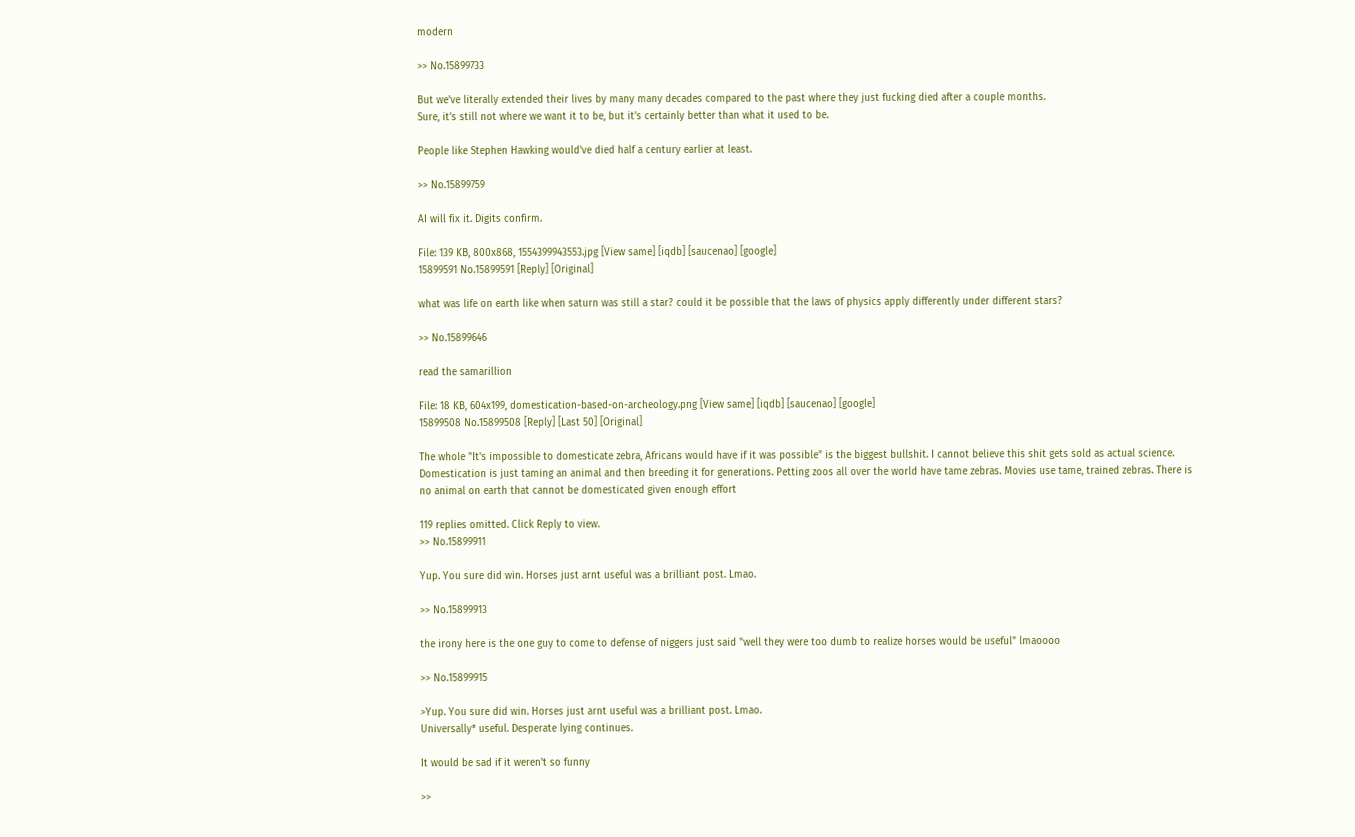modern

>> No.15899733

But we've literally extended their lives by many many decades compared to the past where they just fucking died after a couple months.
Sure, it's still not where we want it to be, but it's certainly better than what it used to be.

People like Stephen Hawking would've died half a century earlier at least.

>> No.15899759

AI will fix it. Digits confirm.

File: 139 KB, 800x868, 1554399943553.jpg [View same] [iqdb] [saucenao] [google]
15899591 No.15899591 [Reply] [Original]

what was life on earth like when saturn was still a star? could it be possible that the laws of physics apply differently under different stars?

>> No.15899646

read the samarillion

File: 18 KB, 604x199, domestication-based-on-archeology.png [View same] [iqdb] [saucenao] [google]
15899508 No.15899508 [Reply] [Last 50] [Original]

The whole "It's impossible to domesticate zebra, Africans would have if it was possible" is the biggest bullshit. I cannot believe this shit gets sold as actual science. Domestication is just taming an animal and then breeding it for generations. Petting zoos all over the world have tame zebras. Movies use tame, trained zebras. There is no animal on earth that cannot be domesticated given enough effort

119 replies omitted. Click Reply to view.
>> No.15899911

Yup. You sure did win. Horses just arnt useful was a brilliant post. Lmao.

>> No.15899913

the irony here is the one guy to come to defense of niggers just said "well they were too dumb to realize horses would be useful" lmaoooo

>> No.15899915

>Yup. You sure did win. Horses just arnt useful was a brilliant post. Lmao.
Universally* useful. Desperate lying continues.

It would be sad if it weren't so funny

>>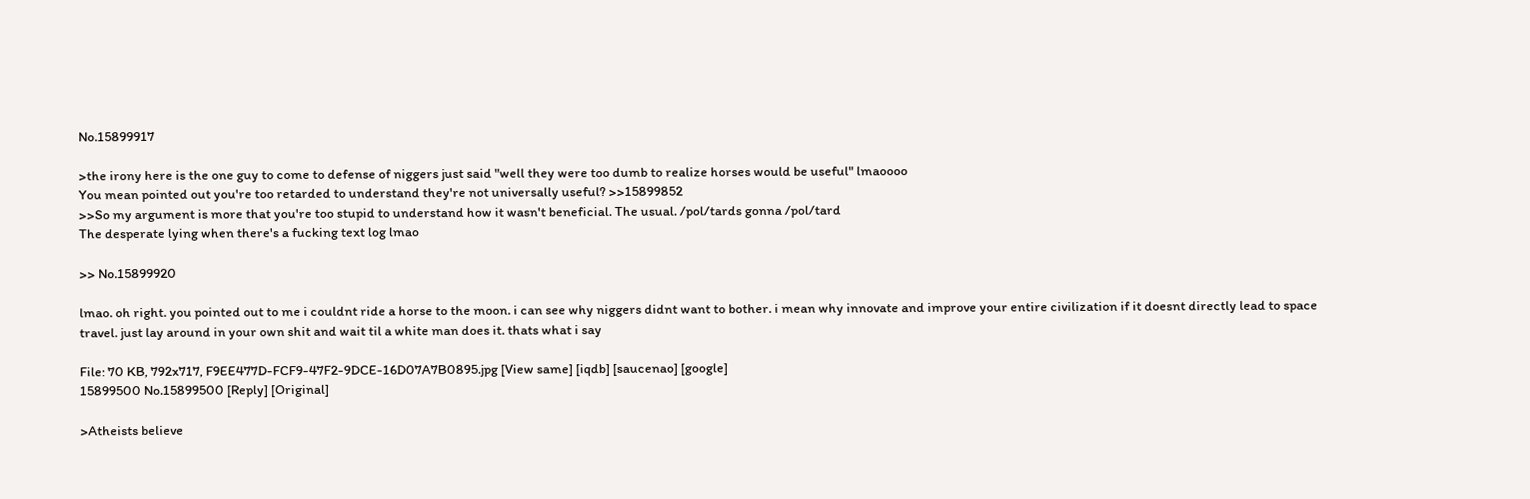No.15899917

>the irony here is the one guy to come to defense of niggers just said "well they were too dumb to realize horses would be useful" lmaoooo
You mean pointed out you're too retarded to understand they're not universally useful? >>15899852
>>So my argument is more that you're too stupid to understand how it wasn't beneficial. The usual. /pol/tards gonna /pol/tard
The desperate lying when there's a fucking text log lmao

>> No.15899920

lmao. oh right. you pointed out to me i couldnt ride a horse to the moon. i can see why niggers didnt want to bother. i mean why innovate and improve your entire civilization if it doesnt directly lead to space travel. just lay around in your own shit and wait til a white man does it. thats what i say

File: 70 KB, 792x717, F9EE477D-FCF9-47F2-9DCE-16D07A7B0895.jpg [View same] [iqdb] [saucenao] [google]
15899500 No.15899500 [Reply] [Original]

>Atheists believe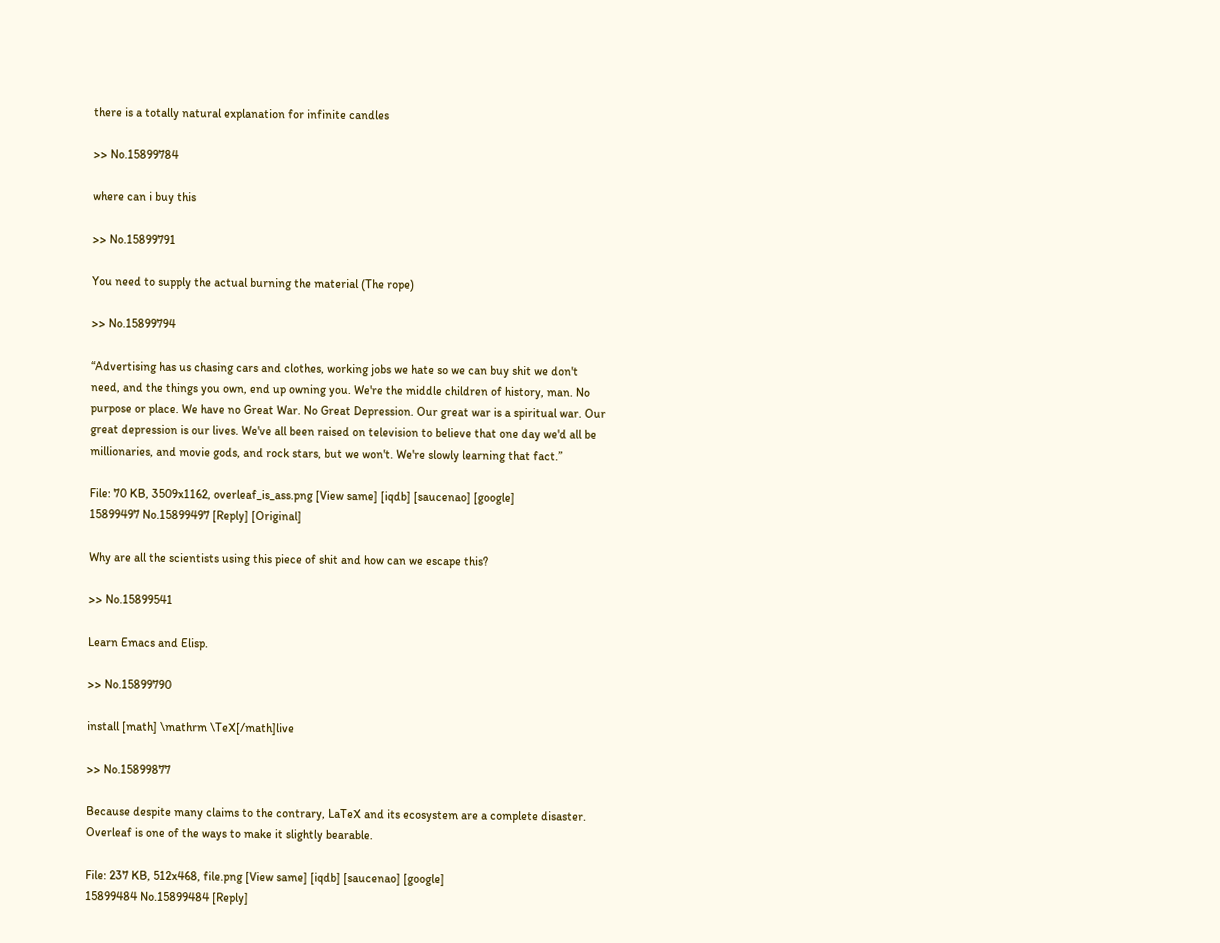there is a totally natural explanation for infinite candles

>> No.15899784

where can i buy this

>> No.15899791

You need to supply the actual burning the material (The rope)

>> No.15899794

“Advertising has us chasing cars and clothes, working jobs we hate so we can buy shit we don't need, and the things you own, end up owning you. We're the middle children of history, man. No purpose or place. We have no Great War. No Great Depression. Our great war is a spiritual war. Our great depression is our lives. We've all been raised on television to believe that one day we'd all be millionaries, and movie gods, and rock stars, but we won't. We're slowly learning that fact.”

File: 70 KB, 3509x1162, overleaf_is_ass.png [View same] [iqdb] [saucenao] [google]
15899497 No.15899497 [Reply] [Original]

Why are all the scientists using this piece of shit and how can we escape this?

>> No.15899541

Learn Emacs and Elisp.

>> No.15899790

install [math] \mathrm \TeX[/math]live

>> No.15899877

Because despite many claims to the contrary, LaTeX and its ecosystem are a complete disaster. Overleaf is one of the ways to make it slightly bearable.

File: 237 KB, 512x468, file.png [View same] [iqdb] [saucenao] [google]
15899484 No.15899484 [Reply]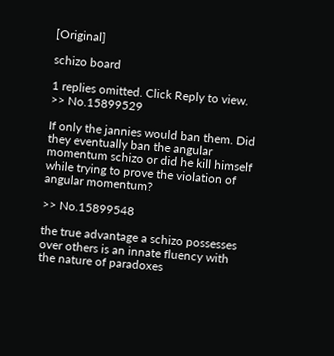[Original]

schizo board

1 replies omitted. Click Reply to view.
>> No.15899529

If only the jannies would ban them. Did they eventually ban the angular momentum schizo or did he kill himself while trying to prove the violation of angular momentum?

>> No.15899548

the true advantage a schizo possesses over others is an innate fluency with the nature of paradoxes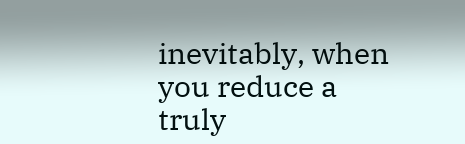inevitably, when you reduce a truly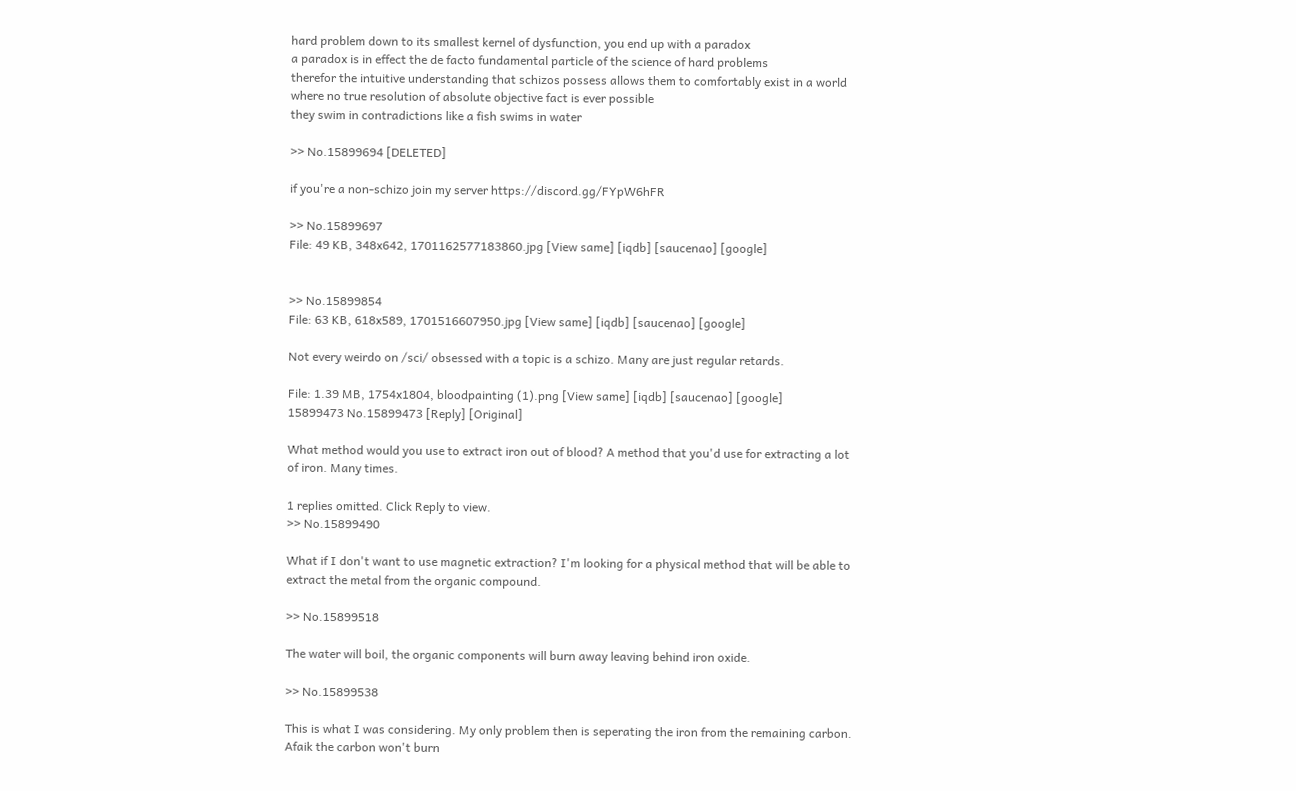hard problem down to its smallest kernel of dysfunction, you end up with a paradox
a paradox is in effect the de facto fundamental particle of the science of hard problems
therefor the intuitive understanding that schizos possess allows them to comfortably exist in a world where no true resolution of absolute objective fact is ever possible
they swim in contradictions like a fish swims in water

>> No.15899694 [DELETED]

if you're a non-schizo join my server https://discord.gg/FYpW6hFR

>> No.15899697
File: 49 KB, 348x642, 1701162577183860.jpg [View same] [iqdb] [saucenao] [google]


>> No.15899854
File: 63 KB, 618x589, 1701516607950.jpg [View same] [iqdb] [saucenao] [google]

Not every weirdo on /sci/ obsessed with a topic is a schizo. Many are just regular retards.

File: 1.39 MB, 1754x1804, bloodpainting (1).png [View same] [iqdb] [saucenao] [google]
15899473 No.15899473 [Reply] [Original]

What method would you use to extract iron out of blood? A method that you'd use for extracting a lot of iron. Many times.

1 replies omitted. Click Reply to view.
>> No.15899490

What if I don't want to use magnetic extraction? I'm looking for a physical method that will be able to extract the metal from the organic compound.

>> No.15899518

The water will boil, the organic components will burn away leaving behind iron oxide.

>> No.15899538

This is what I was considering. My only problem then is seperating the iron from the remaining carbon. Afaik the carbon won't burn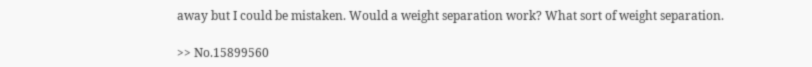away but I could be mistaken. Would a weight separation work? What sort of weight separation.

>> No.15899560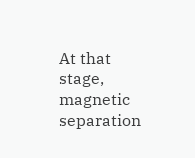At that stage, magnetic separation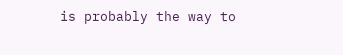is probably the way to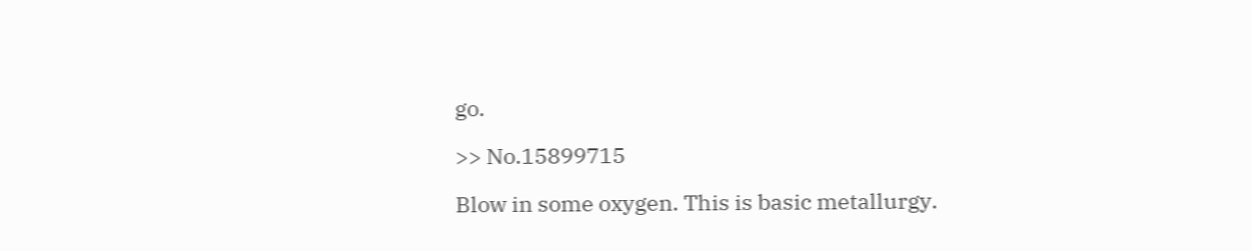go.

>> No.15899715

Blow in some oxygen. This is basic metallurgy.